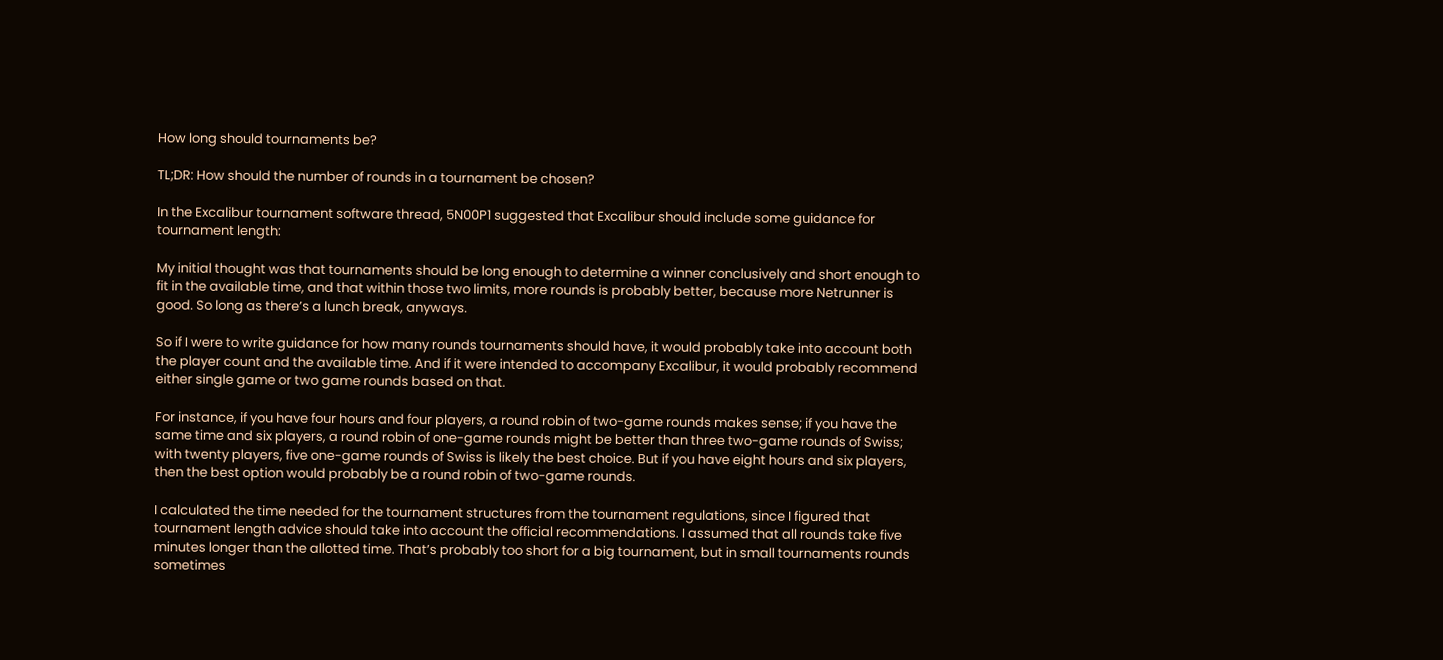How long should tournaments be?

TL;DR: How should the number of rounds in a tournament be chosen?

In the Excalibur tournament software thread, 5N00P1 suggested that Excalibur should include some guidance for tournament length:

My initial thought was that tournaments should be long enough to determine a winner conclusively and short enough to fit in the available time, and that within those two limits, more rounds is probably better, because more Netrunner is good. So long as there’s a lunch break, anyways.

So if I were to write guidance for how many rounds tournaments should have, it would probably take into account both the player count and the available time. And if it were intended to accompany Excalibur, it would probably recommend either single game or two game rounds based on that.

For instance, if you have four hours and four players, a round robin of two-game rounds makes sense; if you have the same time and six players, a round robin of one-game rounds might be better than three two-game rounds of Swiss; with twenty players, five one-game rounds of Swiss is likely the best choice. But if you have eight hours and six players, then the best option would probably be a round robin of two-game rounds.

I calculated the time needed for the tournament structures from the tournament regulations, since I figured that tournament length advice should take into account the official recommendations. I assumed that all rounds take five minutes longer than the allotted time. That’s probably too short for a big tournament, but in small tournaments rounds sometimes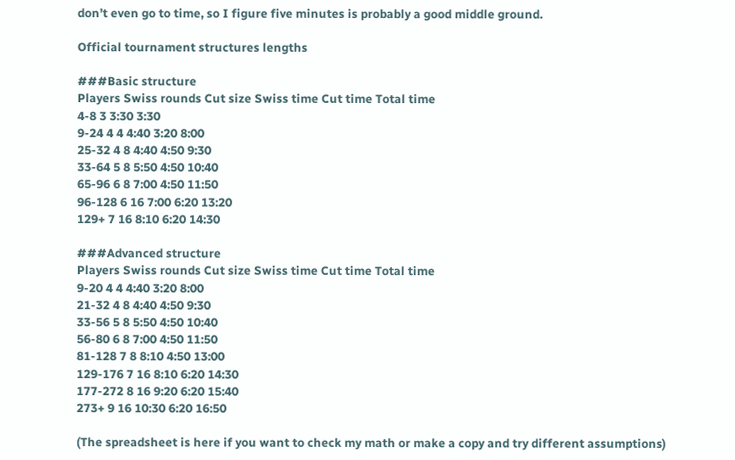don’t even go to time, so I figure five minutes is probably a good middle ground.

Official tournament structures lengths

###Basic structure
Players Swiss rounds Cut size Swiss time Cut time Total time
4-8 3 3:30 3:30
9-24 4 4 4:40 3:20 8:00
25-32 4 8 4:40 4:50 9:30
33-64 5 8 5:50 4:50 10:40
65-96 6 8 7:00 4:50 11:50
96-128 6 16 7:00 6:20 13:20
129+ 7 16 8:10 6:20 14:30

###Advanced structure
Players Swiss rounds Cut size Swiss time Cut time Total time
9-20 4 4 4:40 3:20 8:00
21-32 4 8 4:40 4:50 9:30
33-56 5 8 5:50 4:50 10:40
56-80 6 8 7:00 4:50 11:50
81-128 7 8 8:10 4:50 13:00
129-176 7 16 8:10 6:20 14:30
177-272 8 16 9:20 6:20 15:40
273+ 9 16 10:30 6:20 16:50

(The spreadsheet is here if you want to check my math or make a copy and try different assumptions)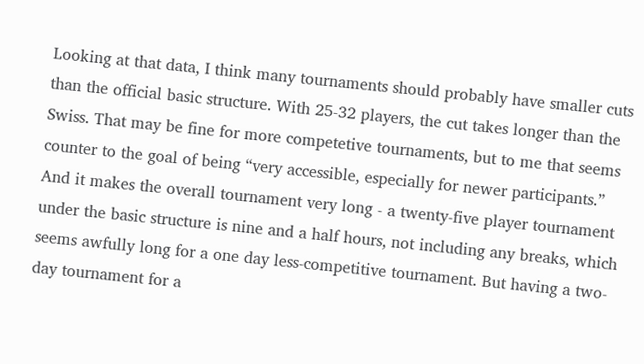Looking at that data, I think many tournaments should probably have smaller cuts than the official basic structure. With 25-32 players, the cut takes longer than the Swiss. That may be fine for more competetive tournaments, but to me that seems counter to the goal of being “very accessible, especially for newer participants.” And it makes the overall tournament very long - a twenty-five player tournament under the basic structure is nine and a half hours, not including any breaks, which seems awfully long for a one day less-competitive tournament. But having a two-day tournament for a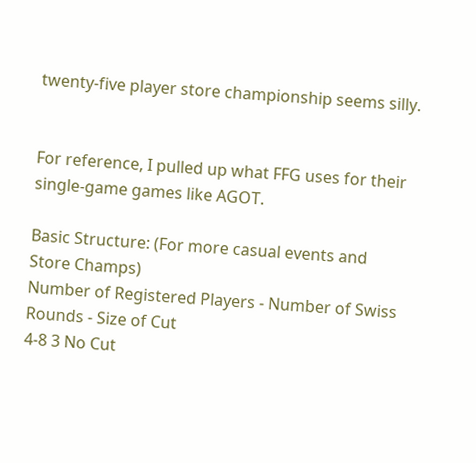twenty-five player store championship seems silly.


For reference, I pulled up what FFG uses for their single-game games like AGOT.

Basic Structure: (For more casual events and Store Champs)
Number of Registered Players - Number of Swiss Rounds - Size of Cut
4-8 3 No Cut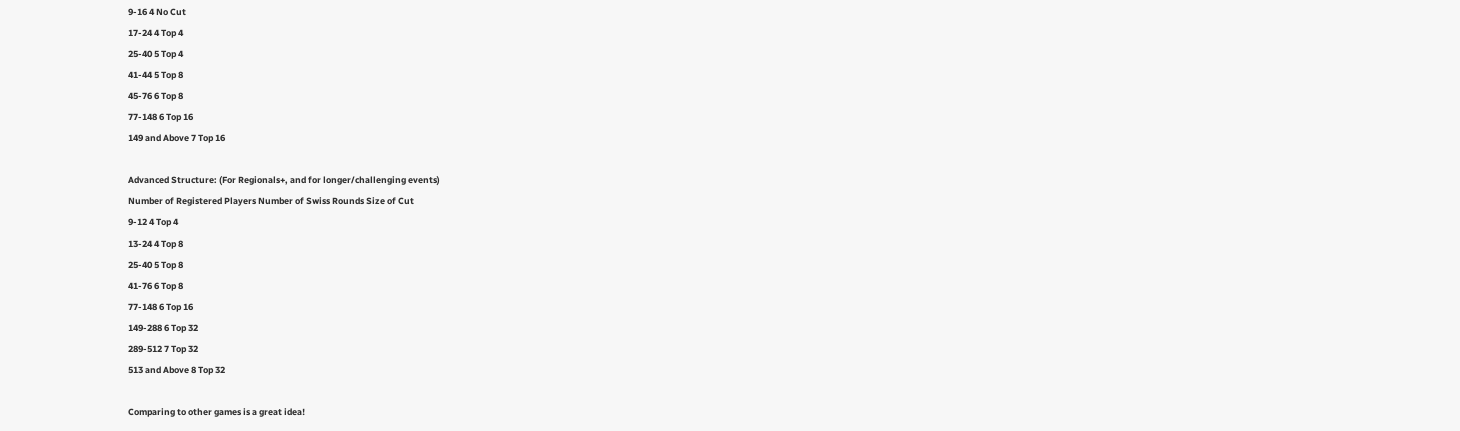9-16 4 No Cut
17-24 4 Top 4
25-40 5 Top 4
41-44 5 Top 8
45-76 6 Top 8
77-148 6 Top 16
149 and Above 7 Top 16

Advanced Structure: (For Regionals+, and for longer/challenging events)
Number of Registered Players Number of Swiss Rounds Size of Cut
9-12 4 Top 4
13-24 4 Top 8
25-40 5 Top 8
41-76 6 Top 8
77-148 6 Top 16
149-288 6 Top 32
289-512 7 Top 32
513 and Above 8 Top 32

Comparing to other games is a great idea!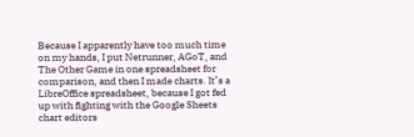Because I apparently have too much time on my hands, I put Netrunner, AGoT, and The Other Game in one spreadsheet for comparison, and then I made charts. It’s a LibreOffice spreadsheet, because I got fed up with fighting with the Google Sheets chart editors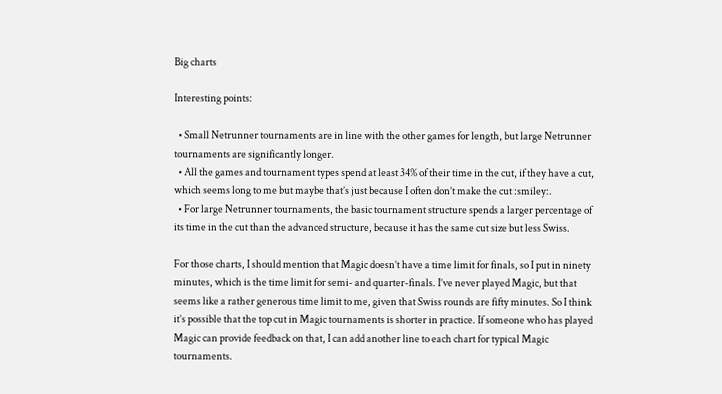Big charts

Interesting points:

  • Small Netrunner tournaments are in line with the other games for length, but large Netrunner tournaments are significantly longer.
  • All the games and tournament types spend at least 34% of their time in the cut, if they have a cut, which seems long to me but maybe that’s just because I often don’t make the cut :smiley:.
  • For large Netrunner tournaments, the basic tournament structure spends a larger percentage of its time in the cut than the advanced structure, because it has the same cut size but less Swiss.

For those charts, I should mention that Magic doesn’t have a time limit for finals, so I put in ninety minutes, which is the time limit for semi- and quarter-finals. I’ve never played Magic, but that seems like a rather generous time limit to me, given that Swiss rounds are fifty minutes. So I think it’s possible that the top cut in Magic tournaments is shorter in practice. If someone who has played Magic can provide feedback on that, I can add another line to each chart for typical Magic tournaments.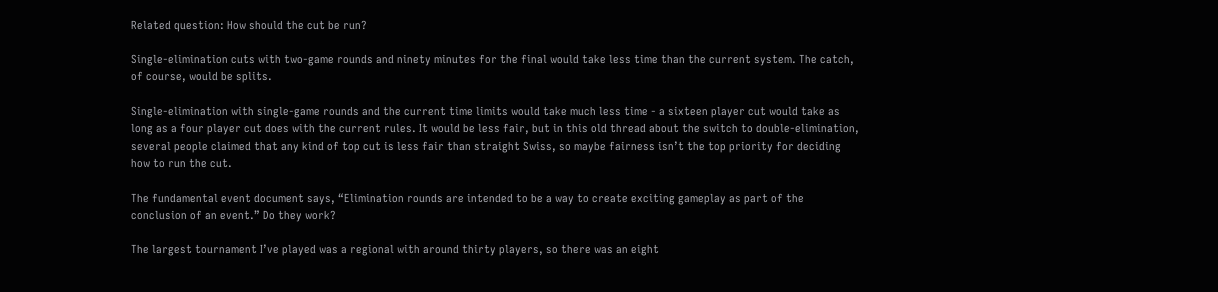Related question: How should the cut be run?

Single-elimination cuts with two-game rounds and ninety minutes for the final would take less time than the current system. The catch, of course, would be splits.

Single-elimination with single-game rounds and the current time limits would take much less time - a sixteen player cut would take as long as a four player cut does with the current rules. It would be less fair, but in this old thread about the switch to double-elimination, several people claimed that any kind of top cut is less fair than straight Swiss, so maybe fairness isn’t the top priority for deciding how to run the cut.

The fundamental event document says, “Elimination rounds are intended to be a way to create exciting gameplay as part of the conclusion of an event.” Do they work?

The largest tournament I’ve played was a regional with around thirty players, so there was an eight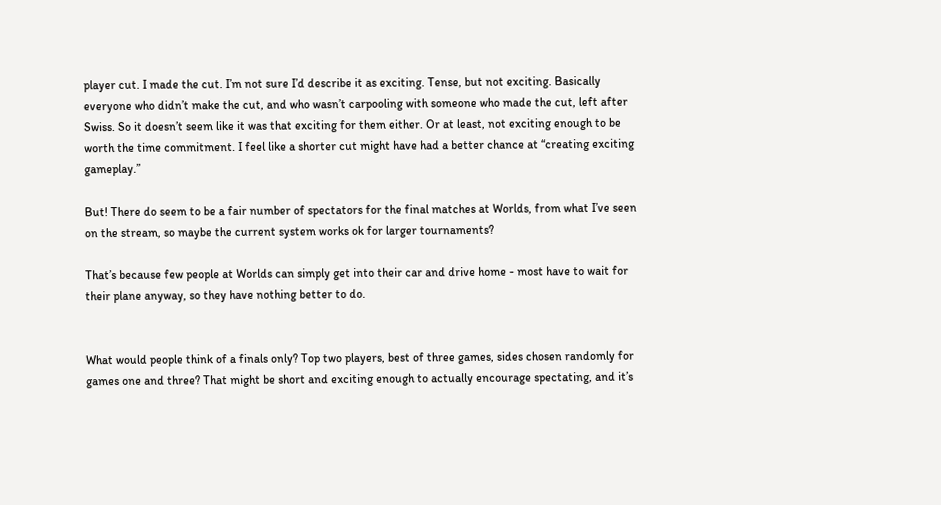player cut. I made the cut. I’m not sure I’d describe it as exciting. Tense, but not exciting. Basically everyone who didn’t make the cut, and who wasn’t carpooling with someone who made the cut, left after Swiss. So it doesn’t seem like it was that exciting for them either. Or at least, not exciting enough to be worth the time commitment. I feel like a shorter cut might have had a better chance at “creating exciting gameplay.”

But! There do seem to be a fair number of spectators for the final matches at Worlds, from what I’ve seen on the stream, so maybe the current system works ok for larger tournaments?

That’s because few people at Worlds can simply get into their car and drive home - most have to wait for their plane anyway, so they have nothing better to do.


What would people think of a finals only? Top two players, best of three games, sides chosen randomly for games one and three? That might be short and exciting enough to actually encourage spectating, and it’s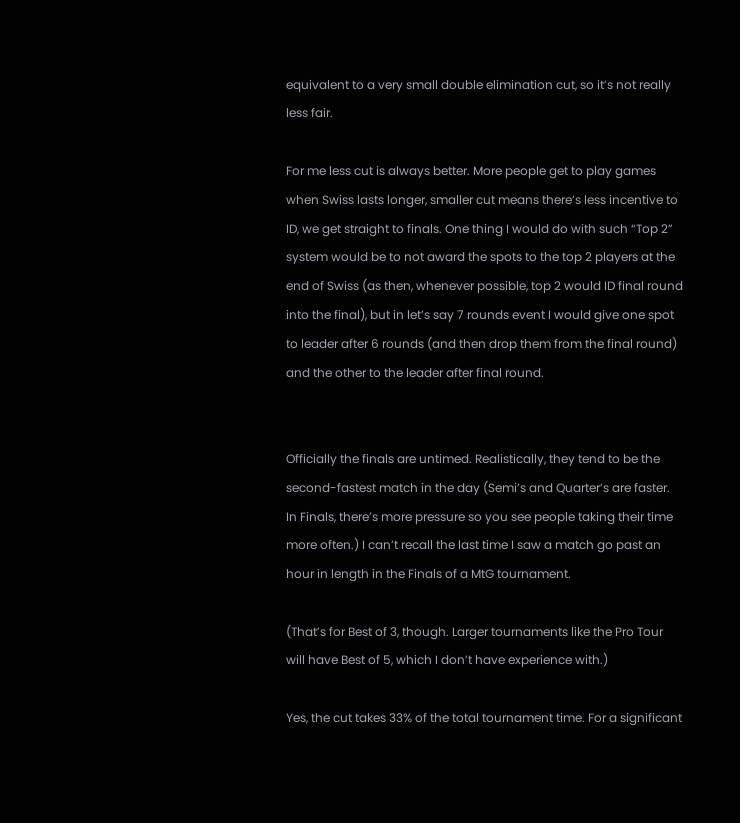equivalent to a very small double elimination cut, so it’s not really less fair.

For me less cut is always better. More people get to play games when Swiss lasts longer, smaller cut means there’s less incentive to ID, we get straight to finals. One thing I would do with such “Top 2” system would be to not award the spots to the top 2 players at the end of Swiss (as then, whenever possible, top 2 would ID final round into the final), but in let’s say 7 rounds event I would give one spot to leader after 6 rounds (and then drop them from the final round) and the other to the leader after final round.


Officially the finals are untimed. Realistically, they tend to be the second-fastest match in the day (Semi’s and Quarter’s are faster. In Finals, there’s more pressure so you see people taking their time more often.) I can’t recall the last time I saw a match go past an hour in length in the Finals of a MtG tournament.

(That’s for Best of 3, though. Larger tournaments like the Pro Tour will have Best of 5, which I don’t have experience with.)

Yes, the cut takes 33% of the total tournament time. For a significant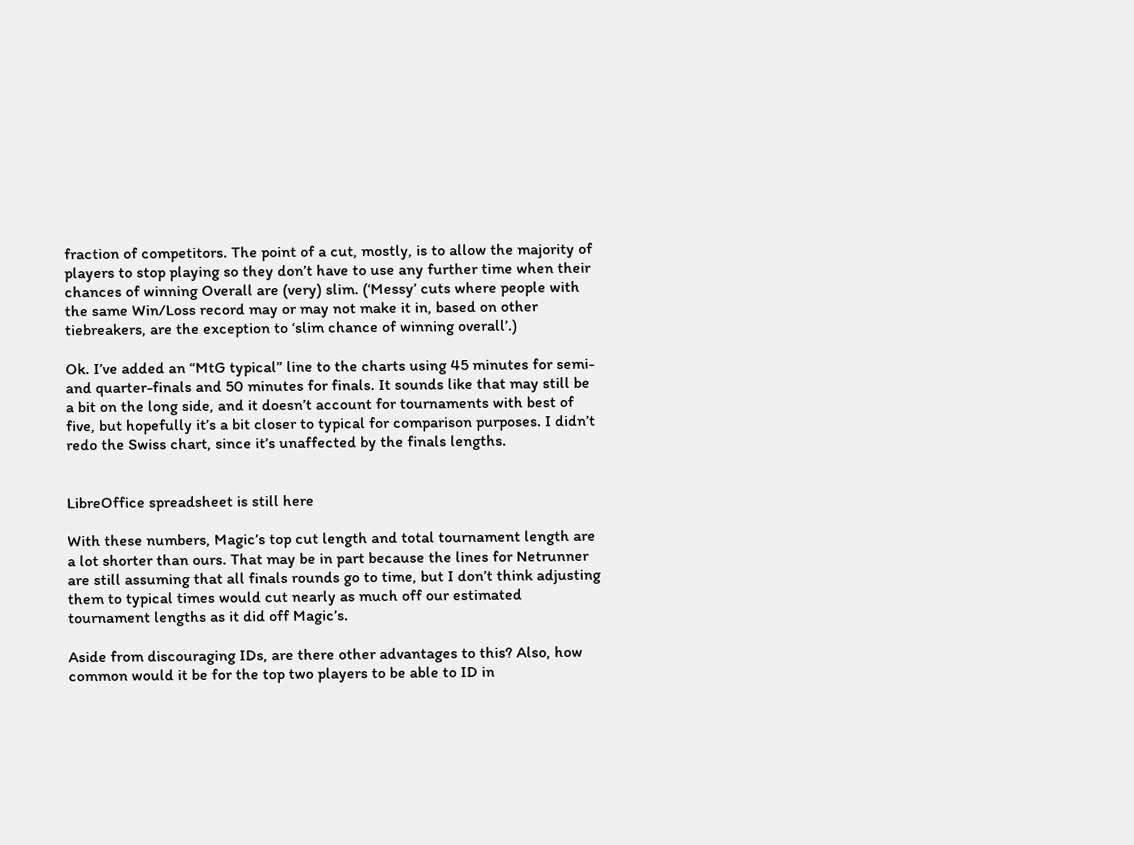fraction of competitors. The point of a cut, mostly, is to allow the majority of players to stop playing so they don’t have to use any further time when their chances of winning Overall are (very) slim. (‘Messy’ cuts where people with the same Win/Loss record may or may not make it in, based on other tiebreakers, are the exception to ‘slim chance of winning overall’.)

Ok. I’ve added an “MtG typical” line to the charts using 45 minutes for semi- and quarter-finals and 50 minutes for finals. It sounds like that may still be a bit on the long side, and it doesn’t account for tournaments with best of five, but hopefully it’s a bit closer to typical for comparison purposes. I didn’t redo the Swiss chart, since it’s unaffected by the finals lengths.


LibreOffice spreadsheet is still here

With these numbers, Magic’s top cut length and total tournament length are a lot shorter than ours. That may be in part because the lines for Netrunner are still assuming that all finals rounds go to time, but I don’t think adjusting them to typical times would cut nearly as much off our estimated tournament lengths as it did off Magic’s.

Aside from discouraging IDs, are there other advantages to this? Also, how common would it be for the top two players to be able to ID in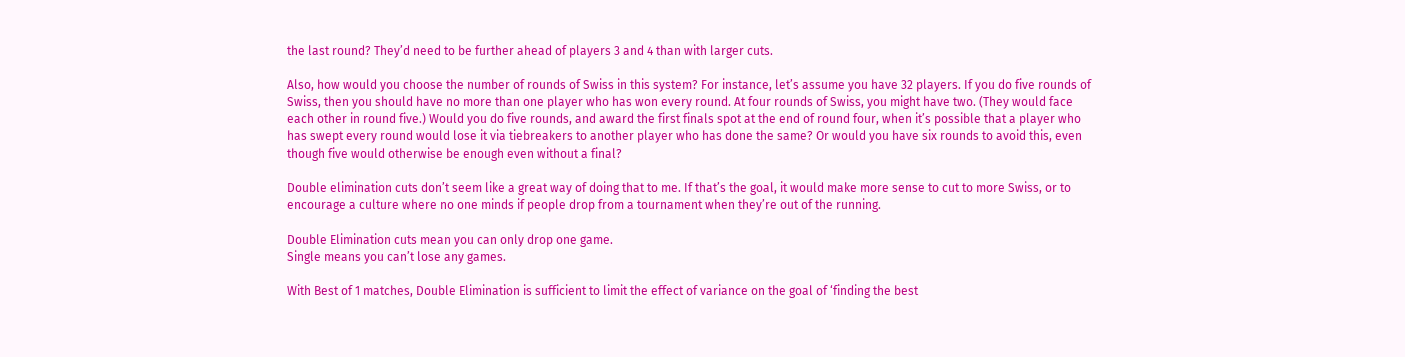the last round? They’d need to be further ahead of players 3 and 4 than with larger cuts.

Also, how would you choose the number of rounds of Swiss in this system? For instance, let’s assume you have 32 players. If you do five rounds of Swiss, then you should have no more than one player who has won every round. At four rounds of Swiss, you might have two. (They would face each other in round five.) Would you do five rounds, and award the first finals spot at the end of round four, when it’s possible that a player who has swept every round would lose it via tiebreakers to another player who has done the same? Or would you have six rounds to avoid this, even though five would otherwise be enough even without a final?

Double elimination cuts don’t seem like a great way of doing that to me. If that’s the goal, it would make more sense to cut to more Swiss, or to encourage a culture where no one minds if people drop from a tournament when they’re out of the running.

Double Elimination cuts mean you can only drop one game.
Single means you can’t lose any games.

With Best of 1 matches, Double Elimination is sufficient to limit the effect of variance on the goal of ‘finding the best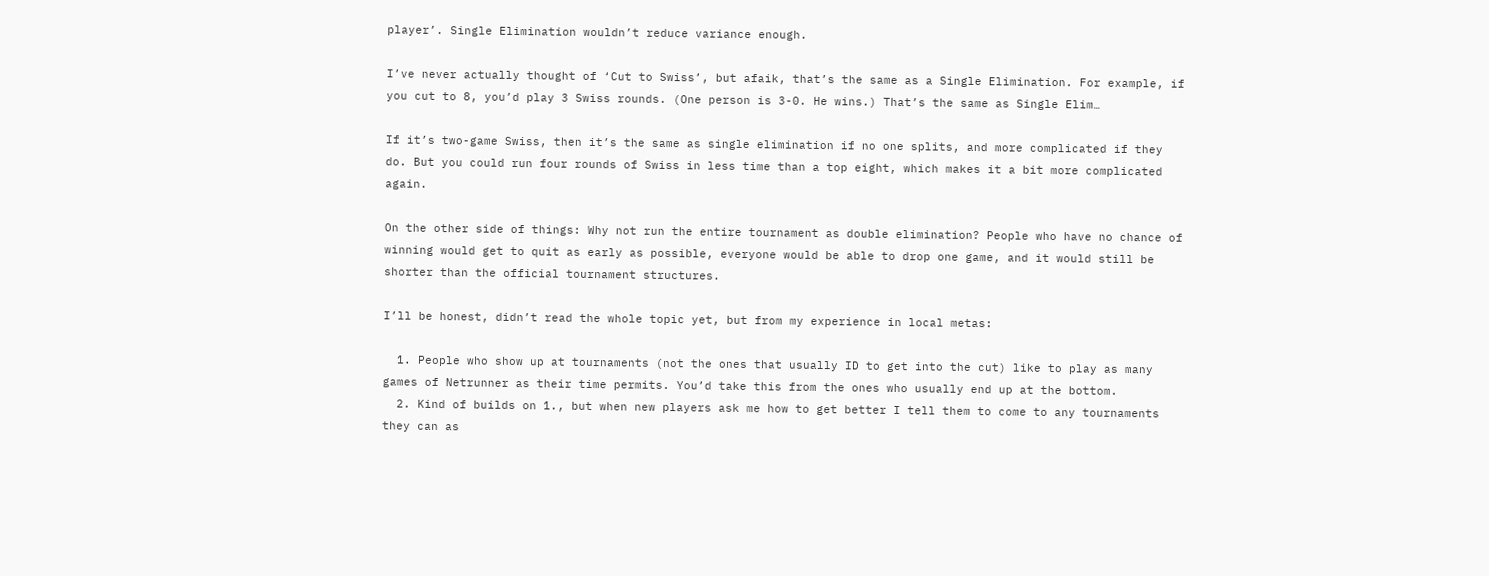player’. Single Elimination wouldn’t reduce variance enough.

I’ve never actually thought of ‘Cut to Swiss’, but afaik, that’s the same as a Single Elimination. For example, if you cut to 8, you’d play 3 Swiss rounds. (One person is 3-0. He wins.) That’s the same as Single Elim…

If it’s two-game Swiss, then it’s the same as single elimination if no one splits, and more complicated if they do. But you could run four rounds of Swiss in less time than a top eight, which makes it a bit more complicated again.

On the other side of things: Why not run the entire tournament as double elimination? People who have no chance of winning would get to quit as early as possible, everyone would be able to drop one game, and it would still be shorter than the official tournament structures.

I’ll be honest, didn’t read the whole topic yet, but from my experience in local metas:

  1. People who show up at tournaments (not the ones that usually ID to get into the cut) like to play as many games of Netrunner as their time permits. You’d take this from the ones who usually end up at the bottom.
  2. Kind of builds on 1., but when new players ask me how to get better I tell them to come to any tournaments they can as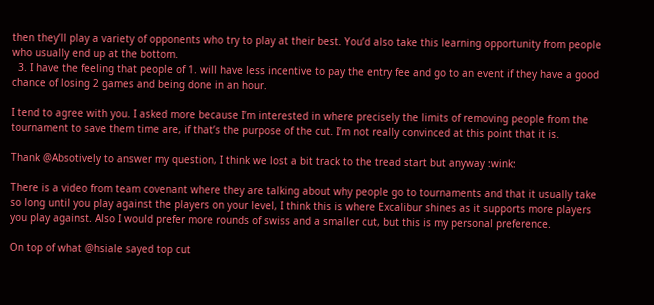then they’ll play a variety of opponents who try to play at their best. You’d also take this learning opportunity from people who usually end up at the bottom.
  3. I have the feeling that people of 1. will have less incentive to pay the entry fee and go to an event if they have a good chance of losing 2 games and being done in an hour.

I tend to agree with you. I asked more because I’m interested in where precisely the limits of removing people from the tournament to save them time are, if that’s the purpose of the cut. I’m not really convinced at this point that it is.

Thank @Absotively to answer my question, I think we lost a bit track to the tread start but anyway :wink:

There is a video from team covenant where they are talking about why people go to tournaments and that it usually take so long until you play against the players on your level, I think this is where Excalibur shines as it supports more players you play against. Also I would prefer more rounds of swiss and a smaller cut, but this is my personal preference.

On top of what @hsiale sayed top cut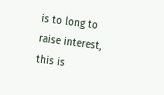is to long to raise interest, this is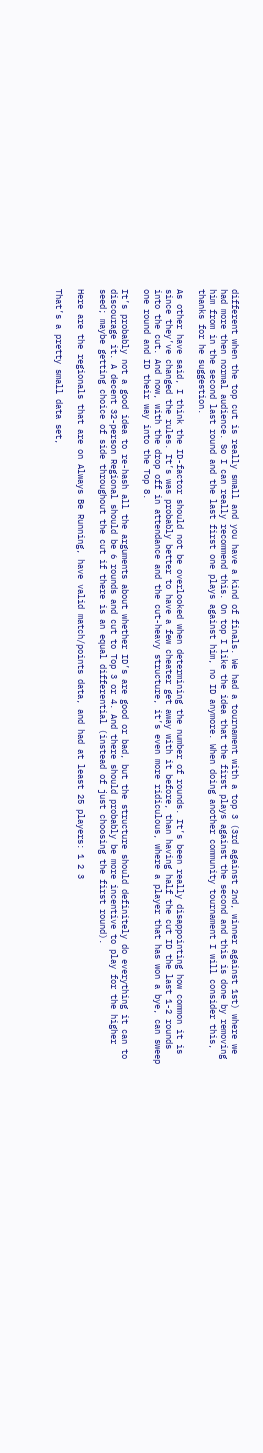different when the top cut is really small and you have a kind of finals. We had a tournament with a top 3 (3rd against 2nd, winner against 1st) where we had more then normal audience. So I can really recommend this. On top I like the idea that the first plays against the second and this is done by removing him from in the second last round and the last first one plays against him, no ID anymore. When doing another community tournament I will consider this, thanks for he suggestion.

As other have said, I think the ID-factor should not be overlooked when determining the number of rounds. It’s been really disappointing how common it is since they’ve changed the rules. It’s was probably better to have a few cheater get away with it before, than having half the cut ID the last 1-2 rounds into the cut. And now, with the drop off in attendance and the cut-heavy structure, it’s even more ridiculous, where a player that has won a bye, can sweep one round and ID their way into the Top 8.

It’s probably not a good idea to re-hash all the arguments about whether ID’s are good or bad, but the structure should definitely do everything it can to discourage it. A decent 32-person Regional should be 6 rounds and cut to Top 3 or 4. And there should probably be more incentive to play for the higher seed; maybe getting choice of side throughout the cut if there is an equal differential (instead of just choosing the first round).

Here are the regionals that are on Always Be Running, have valid match/points data, and had at least 25 players: 1 2 3

That’s a pretty small data set,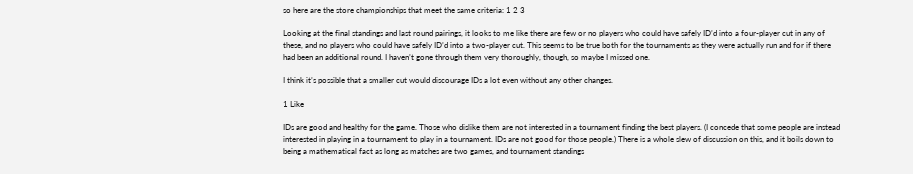so here are the store championships that meet the same criteria: 1 2 3

Looking at the final standings and last round pairings, it looks to me like there are few or no players who could have safely ID’d into a four-player cut in any of these, and no players who could have safely ID’d into a two-player cut. This seems to be true both for the tournaments as they were actually run and for if there had been an additional round. I haven’t gone through them very thoroughly, though, so maybe I missed one.

I think it’s possible that a smaller cut would discourage IDs a lot even without any other changes.

1 Like

IDs are good and healthy for the game. Those who dislike them are not interested in a tournament finding the best players. (I concede that some people are instead interested in playing in a tournament to play in a tournament. IDs are not good for those people.) There is a whole slew of discussion on this, and it boils down to being a mathematical fact as long as matches are two games, and tournament standings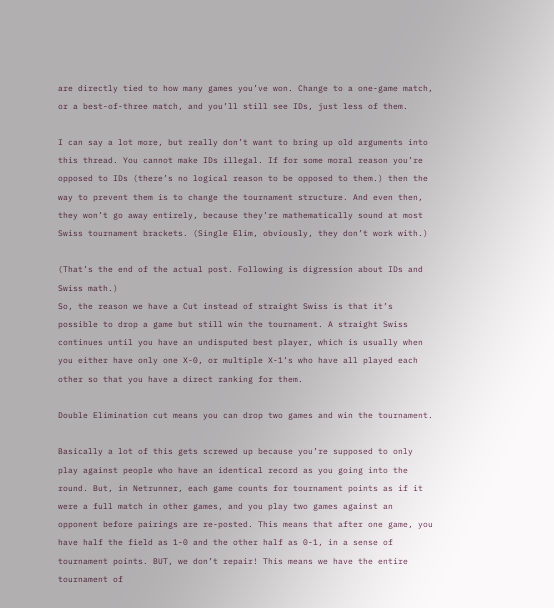are directly tied to how many games you’ve won. Change to a one-game match, or a best-of-three match, and you’ll still see IDs, just less of them.

I can say a lot more, but really don’t want to bring up old arguments into this thread. You cannot make IDs illegal. If for some moral reason you’re opposed to IDs (there’s no logical reason to be opposed to them.) then the way to prevent them is to change the tournament structure. And even then, they won’t go away entirely, because they’re mathematically sound at most Swiss tournament brackets. (Single Elim, obviously, they don’t work with.)

(That’s the end of the actual post. Following is digression about IDs and Swiss math.)
So, the reason we have a Cut instead of straight Swiss is that it’s possible to drop a game but still win the tournament. A straight Swiss continues until you have an undisputed best player, which is usually when you either have only one X-0, or multiple X-1’s who have all played each other so that you have a direct ranking for them.

Double Elimination cut means you can drop two games and win the tournament.

Basically a lot of this gets screwed up because you’re supposed to only play against people who have an identical record as you going into the round. But, in Netrunner, each game counts for tournament points as if it were a full match in other games, and you play two games against an opponent before pairings are re-posted. This means that after one game, you have half the field as 1-0 and the other half as 0-1, in a sense of tournament points. BUT, we don’t repair! This means we have the entire tournament of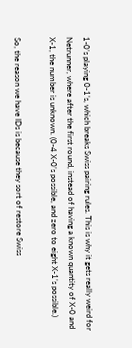1-0’s playing 0-1’s, which breaks Swiss pairing rules. This is why it gets really weird for Netrunner, where after the first round, instead of having a known quantity of X-0 and X-1, the number is unknown. (0-4 X-0’s possible, and zero to eight X-1’s possible.)

So, the reason we have IDs is because they sort of restore Swiss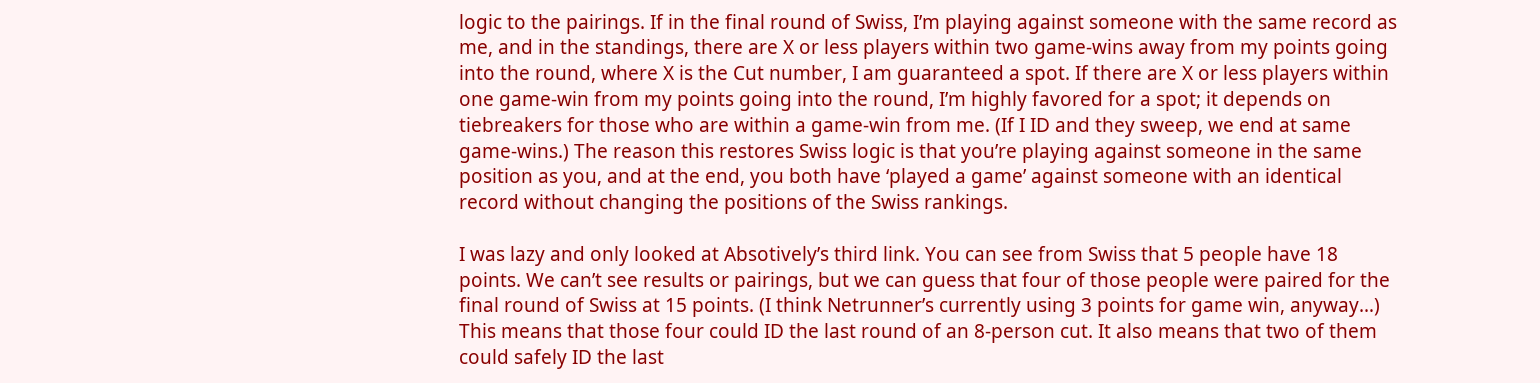logic to the pairings. If in the final round of Swiss, I’m playing against someone with the same record as me, and in the standings, there are X or less players within two game-wins away from my points going into the round, where X is the Cut number, I am guaranteed a spot. If there are X or less players within one game-win from my points going into the round, I’m highly favored for a spot; it depends on tiebreakers for those who are within a game-win from me. (If I ID and they sweep, we end at same game-wins.) The reason this restores Swiss logic is that you’re playing against someone in the same position as you, and at the end, you both have ‘played a game’ against someone with an identical record without changing the positions of the Swiss rankings.

I was lazy and only looked at Absotively’s third link. You can see from Swiss that 5 people have 18 points. We can’t see results or pairings, but we can guess that four of those people were paired for the final round of Swiss at 15 points. (I think Netrunner’s currently using 3 points for game win, anyway…) This means that those four could ID the last round of an 8-person cut. It also means that two of them could safely ID the last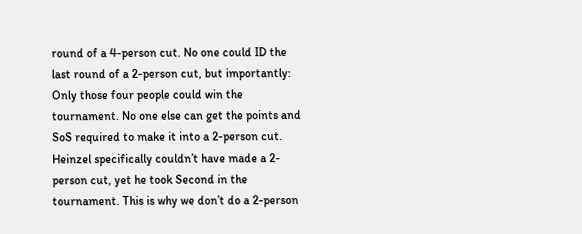round of a 4-person cut. No one could ID the last round of a 2-person cut, but importantly: Only those four people could win the tournament. No one else can get the points and SoS required to make it into a 2-person cut. Heinzel specifically couldn’t have made a 2-person cut, yet he took Second in the tournament. This is why we don’t do a 2-person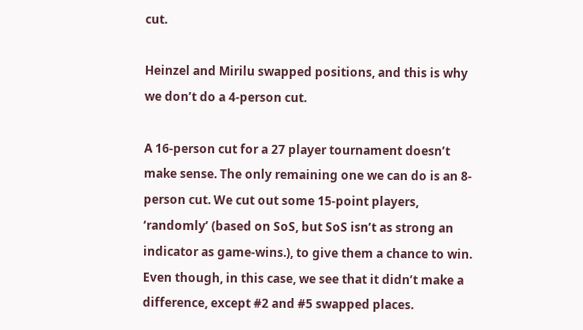cut.

Heinzel and Mirilu swapped positions, and this is why we don’t do a 4-person cut.

A 16-person cut for a 27 player tournament doesn’t make sense. The only remaining one we can do is an 8-person cut. We cut out some 15-point players, ‘randomly’ (based on SoS, but SoS isn’t as strong an indicator as game-wins.), to give them a chance to win. Even though, in this case, we see that it didn’t make a difference, except #2 and #5 swapped places.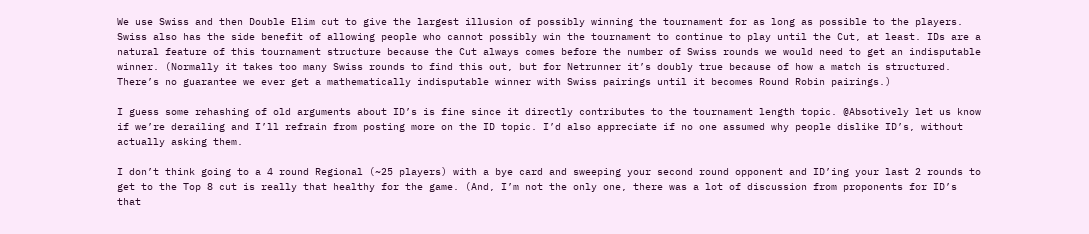We use Swiss and then Double Elim cut to give the largest illusion of possibly winning the tournament for as long as possible to the players. Swiss also has the side benefit of allowing people who cannot possibly win the tournament to continue to play until the Cut, at least. IDs are a natural feature of this tournament structure because the Cut always comes before the number of Swiss rounds we would need to get an indisputable winner. (Normally it takes too many Swiss rounds to find this out, but for Netrunner it’s doubly true because of how a match is structured. There’s no guarantee we ever get a mathematically indisputable winner with Swiss pairings until it becomes Round Robin pairings.)

I guess some rehashing of old arguments about ID’s is fine since it directly contributes to the tournament length topic. @Absotively let us know if we’re derailing and I’ll refrain from posting more on the ID topic. I’d also appreciate if no one assumed why people dislike ID’s, without actually asking them.

I don’t think going to a 4 round Regional (~25 players) with a bye card and sweeping your second round opponent and ID’ing your last 2 rounds to get to the Top 8 cut is really that healthy for the game. (And, I’m not the only one, there was a lot of discussion from proponents for ID’s that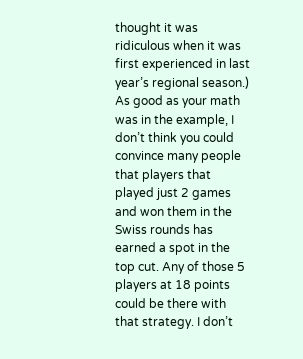thought it was ridiculous when it was first experienced in last year’s regional season.) As good as your math was in the example, I don’t think you could convince many people that players that played just 2 games and won them in the Swiss rounds has earned a spot in the top cut. Any of those 5 players at 18 points could be there with that strategy. I don’t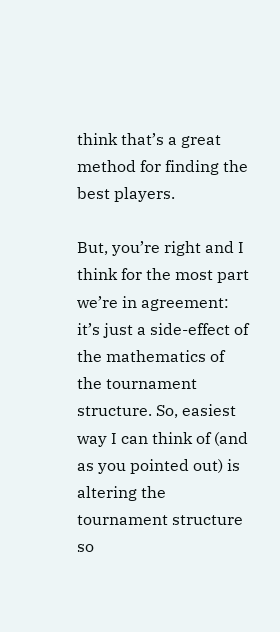think that’s a great method for finding the best players.

But, you’re right and I think for the most part we’re in agreement: it’s just a side-effect of the mathematics of the tournament structure. So, easiest way I can think of (and as you pointed out) is altering the tournament structure so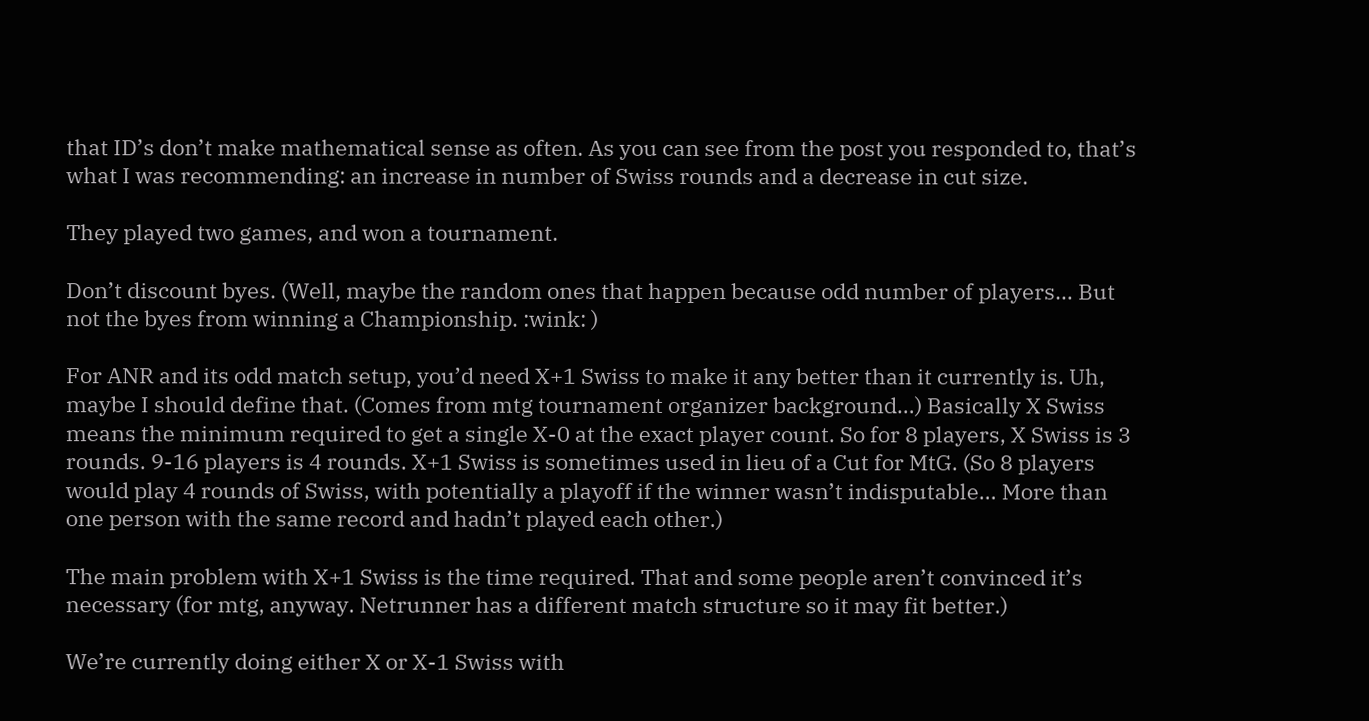that ID’s don’t make mathematical sense as often. As you can see from the post you responded to, that’s what I was recommending: an increase in number of Swiss rounds and a decrease in cut size.

They played two games, and won a tournament.

Don’t discount byes. (Well, maybe the random ones that happen because odd number of players… But not the byes from winning a Championship. :wink: )

For ANR and its odd match setup, you’d need X+1 Swiss to make it any better than it currently is. Uh, maybe I should define that. (Comes from mtg tournament organizer background…) Basically X Swiss means the minimum required to get a single X-0 at the exact player count. So for 8 players, X Swiss is 3 rounds. 9-16 players is 4 rounds. X+1 Swiss is sometimes used in lieu of a Cut for MtG. (So 8 players would play 4 rounds of Swiss, with potentially a playoff if the winner wasn’t indisputable… More than one person with the same record and hadn’t played each other.)

The main problem with X+1 Swiss is the time required. That and some people aren’t convinced it’s necessary (for mtg, anyway. Netrunner has a different match structure so it may fit better.)

We’re currently doing either X or X-1 Swiss with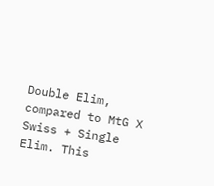Double Elim, compared to MtG X Swiss + Single Elim. This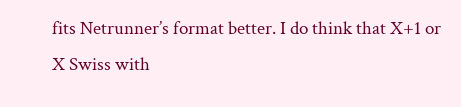fits Netrunner’s format better. I do think that X+1 or X Swiss with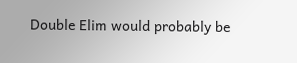Double Elim would probably be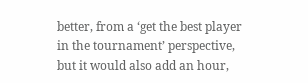better, from a ‘get the best player in the tournament’ perspective, but it would also add an hour,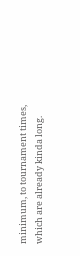minimum, to tournament times, which are already kinda long.